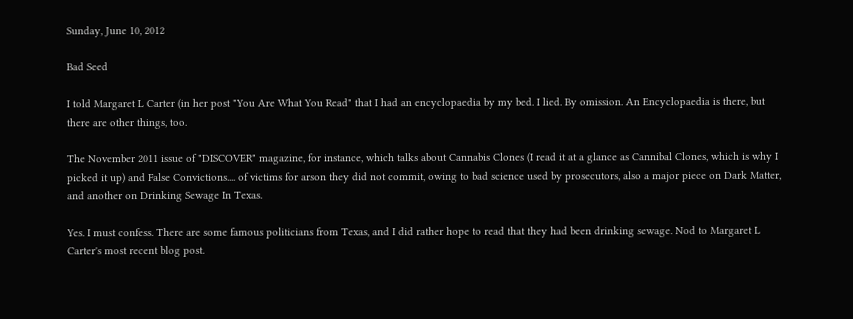Sunday, June 10, 2012

Bad Seed

I told Margaret L Carter (in her post "You Are What You Read" that I had an encyclopaedia by my bed. I lied. By omission. An Encyclopaedia is there, but there are other things, too.

The November 2011 issue of "DISCOVER" magazine, for instance, which talks about Cannabis Clones (I read it at a glance as Cannibal Clones, which is why I picked it up) and False Convictions.... of victims for arson they did not commit, owing to bad science used by prosecutors, also a major piece on Dark Matter, and another on Drinking Sewage In Texas.

Yes. I must confess. There are some famous politicians from Texas, and I did rather hope to read that they had been drinking sewage. Nod to Margaret L Carter's most recent blog post.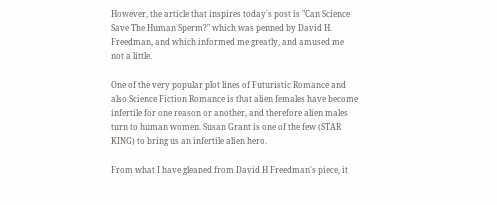However, the article that inspires today's post is "Can Science Save The Human Sperm?" which was penned by David H. Freedman, and which informed me greatly, and amused me not a little.

One of the very popular plot lines of Futuristic Romance and also Science Fiction Romance is that alien females have become infertile for one reason or another, and therefore alien males turn to human women. Susan Grant is one of the few (STAR KING) to bring us an infertile alien hero.

From what I have gleaned from David H Freedman's piece, it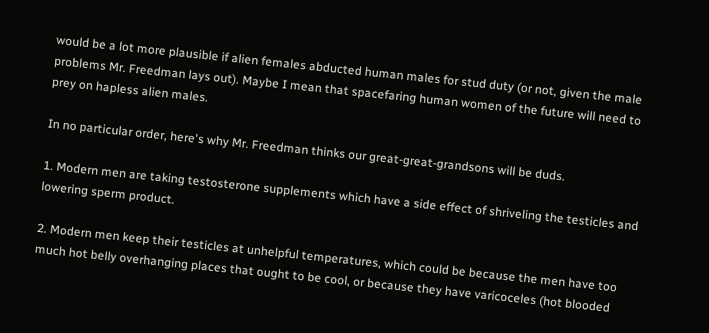would be a lot more plausible if alien females abducted human males for stud duty (or not, given the male problems Mr. Freedman lays out). Maybe I mean that spacefaring human women of the future will need to prey on hapless alien males.

In no particular order, here's why Mr. Freedman thinks our great-great-grandsons will be duds.

1. Modern men are taking testosterone supplements which have a side effect of shriveling the testicles and lowering sperm product.

2. Modern men keep their testicles at unhelpful temperatures, which could be because the men have too much hot belly overhanging places that ought to be cool, or because they have varicoceles (hot blooded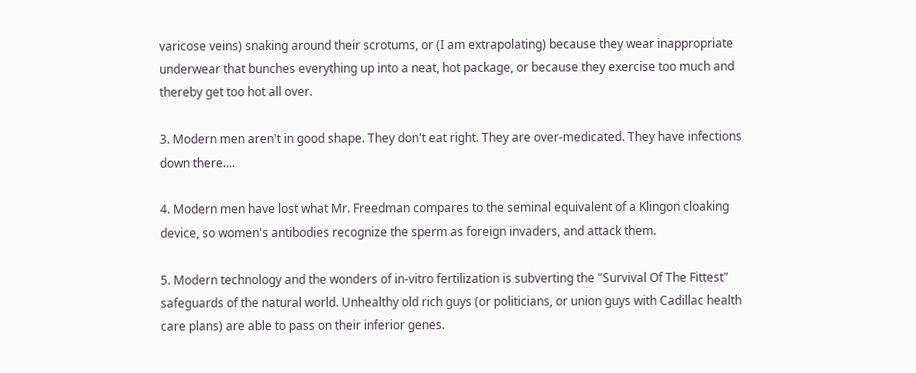varicose veins) snaking around their scrotums, or (I am extrapolating) because they wear inappropriate underwear that bunches everything up into a neat, hot package, or because they exercise too much and thereby get too hot all over.

3. Modern men aren't in good shape. They don't eat right. They are over-medicated. They have infections down there....

4. Modern men have lost what Mr. Freedman compares to the seminal equivalent of a Klingon cloaking device, so women's antibodies recognize the sperm as foreign invaders, and attack them.

5. Modern technology and the wonders of in-vitro fertilization is subverting the "Survival Of The Fittest" safeguards of the natural world. Unhealthy old rich guys (or politicians, or union guys with Cadillac health care plans) are able to pass on their inferior genes.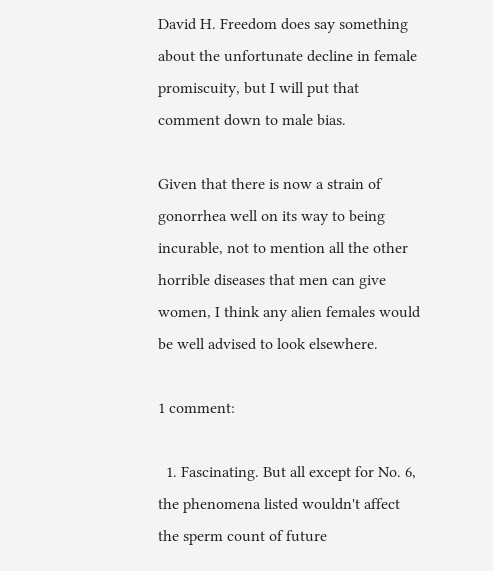David H. Freedom does say something about the unfortunate decline in female promiscuity, but I will put that comment down to male bias.

Given that there is now a strain of gonorrhea well on its way to being incurable, not to mention all the other horrible diseases that men can give women, I think any alien females would be well advised to look elsewhere.

1 comment:

  1. Fascinating. But all except for No. 6, the phenomena listed wouldn't affect the sperm count of future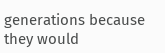generations because they would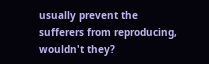usually prevent the sufferers from reproducing, wouldn't they?